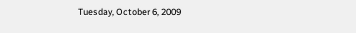Tuesday, October 6, 2009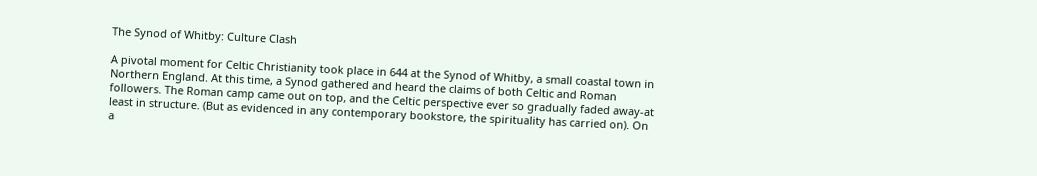The Synod of Whitby: Culture Clash

A pivotal moment for Celtic Christianity took place in 644 at the Synod of Whitby, a small coastal town in Northern England. At this time, a Synod gathered and heard the claims of both Celtic and Roman followers. The Roman camp came out on top, and the Celtic perspective ever so gradually faded away-at least in structure. (But as evidenced in any contemporary bookstore, the spirituality has carried on). On a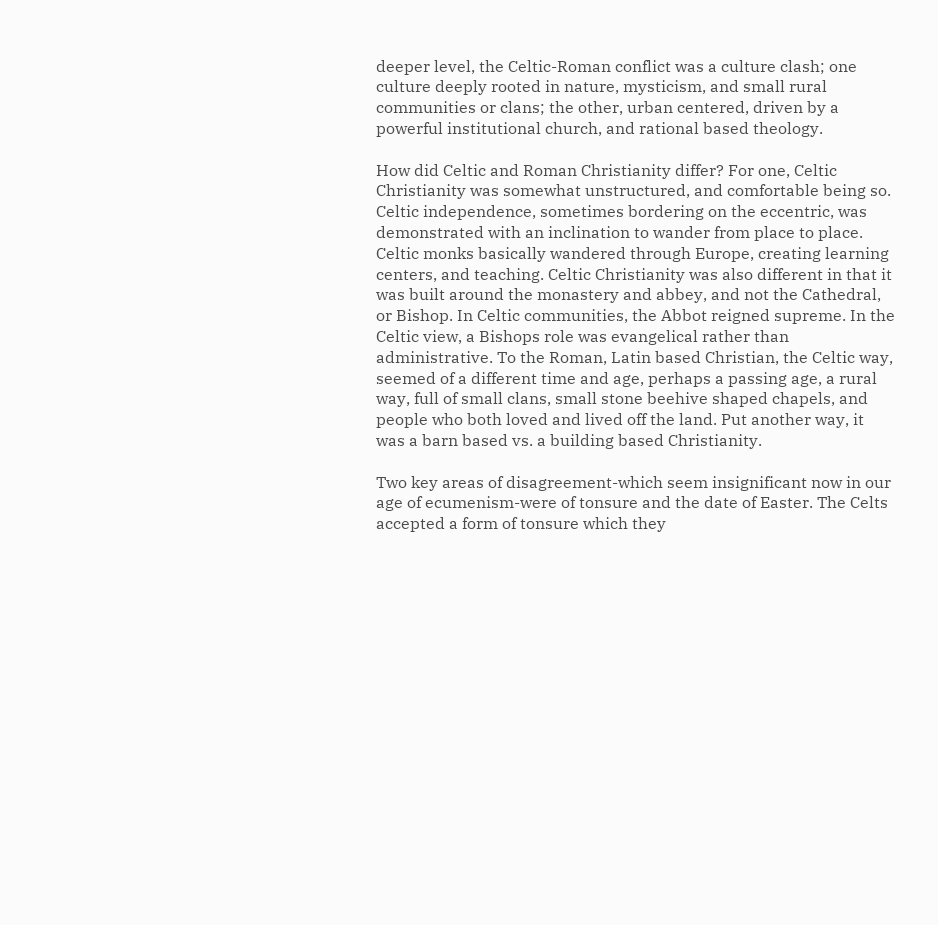deeper level, the Celtic-Roman conflict was a culture clash; one culture deeply rooted in nature, mysticism, and small rural communities or clans; the other, urban centered, driven by a powerful institutional church, and rational based theology.

How did Celtic and Roman Christianity differ? For one, Celtic Christianity was somewhat unstructured, and comfortable being so. Celtic independence, sometimes bordering on the eccentric, was demonstrated with an inclination to wander from place to place. Celtic monks basically wandered through Europe, creating learning centers, and teaching. Celtic Christianity was also different in that it was built around the monastery and abbey, and not the Cathedral, or Bishop. In Celtic communities, the Abbot reigned supreme. In the Celtic view, a Bishops role was evangelical rather than administrative. To the Roman, Latin based Christian, the Celtic way, seemed of a different time and age, perhaps a passing age, a rural way, full of small clans, small stone beehive shaped chapels, and people who both loved and lived off the land. Put another way, it was a barn based vs. a building based Christianity.

Two key areas of disagreement-which seem insignificant now in our age of ecumenism-were of tonsure and the date of Easter. The Celts accepted a form of tonsure which they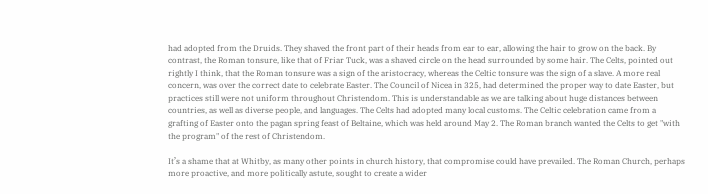had adopted from the Druids. They shaved the front part of their heads from ear to ear, allowing the hair to grow on the back. By contrast, the Roman tonsure, like that of Friar Tuck, was a shaved circle on the head surrounded by some hair. The Celts, pointed out rightly I think, that the Roman tonsure was a sign of the aristocracy, whereas the Celtic tonsure was the sign of a slave. A more real concern, was over the correct date to celebrate Easter. The Council of Nicea in 325, had determined the proper way to date Easter, but practices still were not uniform throughout Christendom. This is understandable as we are talking about huge distances between countries, as well as diverse people, and languages. The Celts had adopted many local customs. The Celtic celebration came from a grafting of Easter onto the pagan spring feast of Beltaine, which was held around May 2. The Roman branch wanted the Celts to get "with the program" of the rest of Christendom.

It’s a shame that at Whitby, as many other points in church history, that compromise could have prevailed. The Roman Church, perhaps more proactive, and more politically astute, sought to create a wider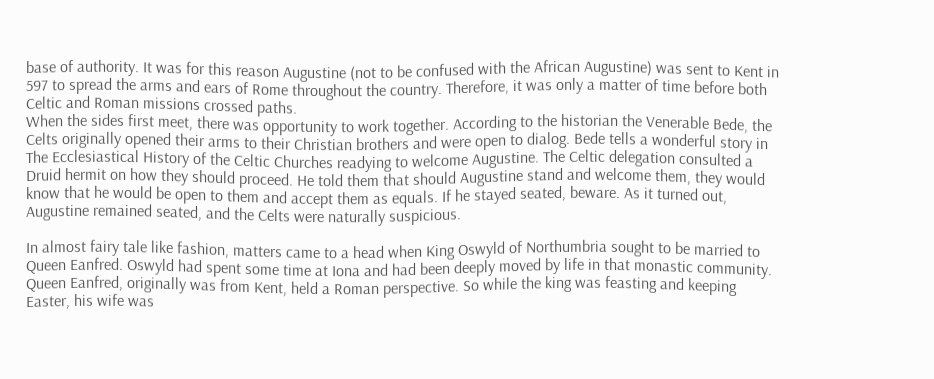base of authority. It was for this reason Augustine (not to be confused with the African Augustine) was sent to Kent in 597 to spread the arms and ears of Rome throughout the country. Therefore, it was only a matter of time before both Celtic and Roman missions crossed paths.
When the sides first meet, there was opportunity to work together. According to the historian the Venerable Bede, the Celts originally opened their arms to their Christian brothers and were open to dialog. Bede tells a wonderful story in The Ecclesiastical History of the Celtic Churches readying to welcome Augustine. The Celtic delegation consulted a Druid hermit on how they should proceed. He told them that should Augustine stand and welcome them, they would know that he would be open to them and accept them as equals. If he stayed seated, beware. As it turned out, Augustine remained seated, and the Celts were naturally suspicious.

In almost fairy tale like fashion, matters came to a head when King Oswyld of Northumbria sought to be married to Queen Eanfred. Oswyld had spent some time at Iona and had been deeply moved by life in that monastic community. Queen Eanfred, originally was from Kent, held a Roman perspective. So while the king was feasting and keeping Easter, his wife was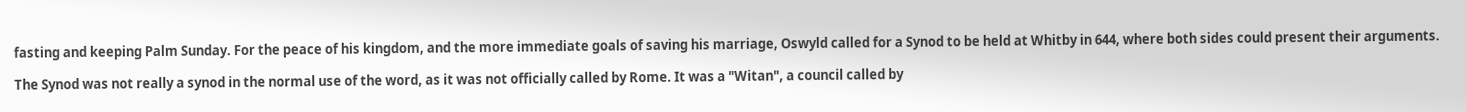fasting and keeping Palm Sunday. For the peace of his kingdom, and the more immediate goals of saving his marriage, Oswyld called for a Synod to be held at Whitby in 644, where both sides could present their arguments.

The Synod was not really a synod in the normal use of the word, as it was not officially called by Rome. It was a "Witan", a council called by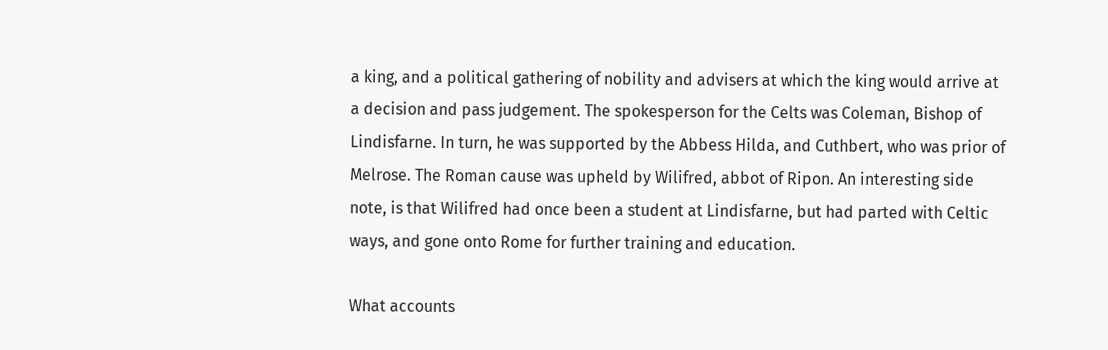a king, and a political gathering of nobility and advisers at which the king would arrive at a decision and pass judgement. The spokesperson for the Celts was Coleman, Bishop of Lindisfarne. In turn, he was supported by the Abbess Hilda, and Cuthbert, who was prior of Melrose. The Roman cause was upheld by Wilifred, abbot of Ripon. An interesting side note, is that Wilifred had once been a student at Lindisfarne, but had parted with Celtic ways, and gone onto Rome for further training and education.

What accounts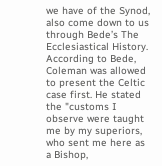we have of the Synod, also come down to us through Bede’s The Ecclesiastical History. According to Bede, Coleman was allowed to present the Celtic case first. He stated the "customs I observe were taught me by my superiors, who sent me here as a Bishop,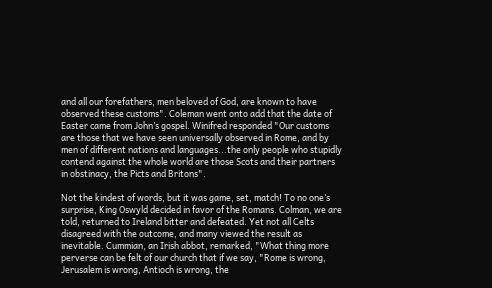and all our forefathers, men beloved of God, are known to have observed these customs". Coleman went onto add that the date of Easter came from John’s gospel. Winifred responded "Our customs are those that we have seen universally observed in Rome, and by men of different nations and languages...the only people who stupidly contend against the whole world are those Scots and their partners in obstinacy, the Picts and Britons".

Not the kindest of words, but it was game, set, match! To no one’s surprise, King Oswyld decided in favor of the Romans. Colman, we are told, returned to Ireland bitter and defeated. Yet not all Celts disagreed with the outcome, and many viewed the result as inevitable. Cummian, an Irish abbot, remarked, "What thing more perverse can be felt of our church that if we say, "Rome is wrong, Jerusalem is wrong, Antioch is wrong, the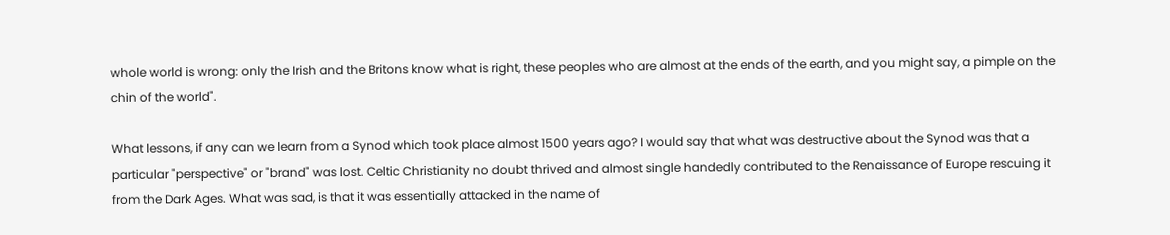whole world is wrong: only the Irish and the Britons know what is right, these peoples who are almost at the ends of the earth, and you might say, a pimple on the chin of the world".

What lessons, if any can we learn from a Synod which took place almost 1500 years ago? I would say that what was destructive about the Synod was that a particular "perspective" or "brand" was lost. Celtic Christianity no doubt thrived and almost single handedly contributed to the Renaissance of Europe rescuing it from the Dark Ages. What was sad, is that it was essentially attacked in the name of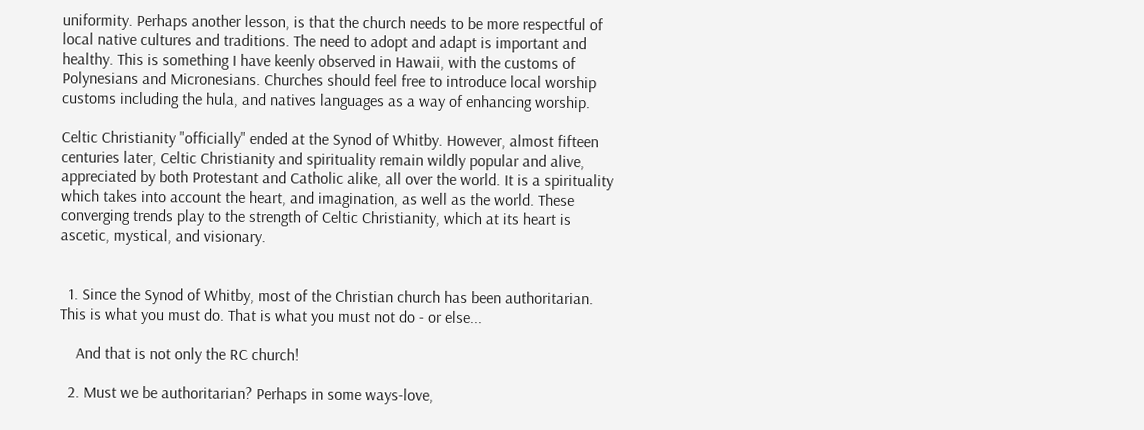uniformity. Perhaps another lesson, is that the church needs to be more respectful of local native cultures and traditions. The need to adopt and adapt is important and healthy. This is something I have keenly observed in Hawaii, with the customs of Polynesians and Micronesians. Churches should feel free to introduce local worship customs including the hula, and natives languages as a way of enhancing worship.

Celtic Christianity "officially" ended at the Synod of Whitby. However, almost fifteen centuries later, Celtic Christianity and spirituality remain wildly popular and alive, appreciated by both Protestant and Catholic alike, all over the world. It is a spirituality which takes into account the heart, and imagination, as well as the world. These converging trends play to the strength of Celtic Christianity, which at its heart is ascetic, mystical, and visionary.


  1. Since the Synod of Whitby, most of the Christian church has been authoritarian. This is what you must do. That is what you must not do - or else...

    And that is not only the RC church!

  2. Must we be authoritarian? Perhaps in some ways-love,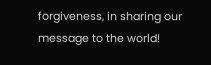forgiveness, in sharing our message to the world!